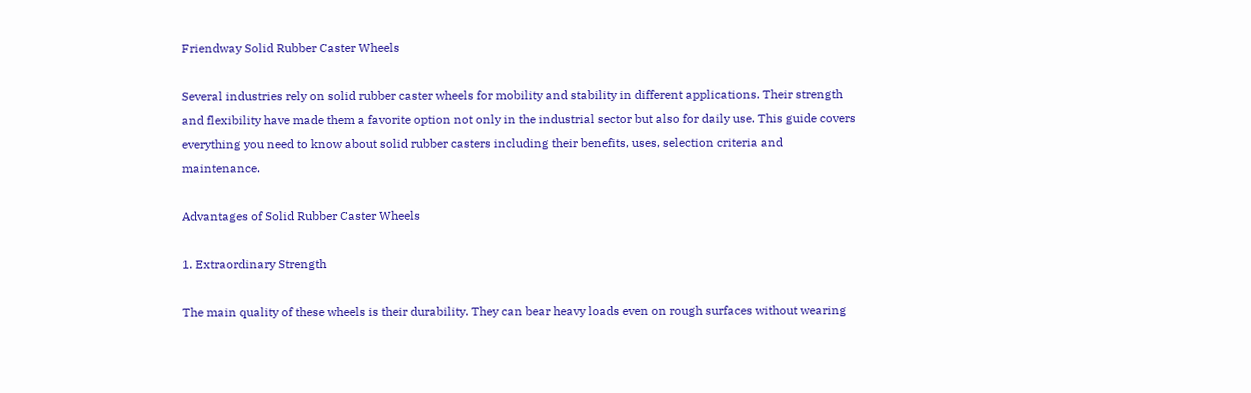Friendway Solid Rubber Caster Wheels

Several industries rely on solid rubber caster wheels for mobility and stability in different applications. Their strength and flexibility have made them a favorite option not only in the industrial sector but also for daily use. This guide covers everything you need to know about solid rubber casters including their benefits, uses, selection criteria and maintenance.

Advantages of Solid Rubber Caster Wheels

1. Extraordinary Strength

The main quality of these wheels is their durability. They can bear heavy loads even on rough surfaces without wearing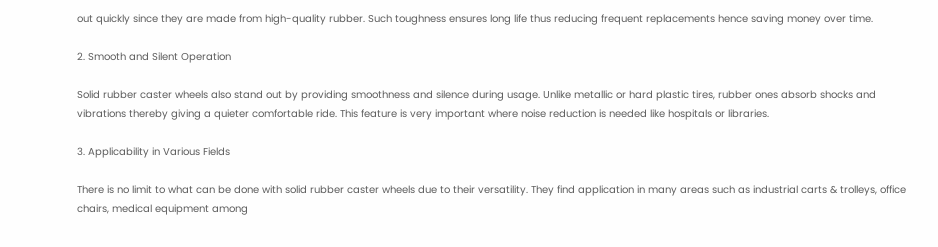out quickly since they are made from high-quality rubber. Such toughness ensures long life thus reducing frequent replacements hence saving money over time.

2. Smooth and Silent Operation

Solid rubber caster wheels also stand out by providing smoothness and silence during usage. Unlike metallic or hard plastic tires, rubber ones absorb shocks and vibrations thereby giving a quieter comfortable ride. This feature is very important where noise reduction is needed like hospitals or libraries.

3. Applicability in Various Fields

There is no limit to what can be done with solid rubber caster wheels due to their versatility. They find application in many areas such as industrial carts & trolleys, office chairs, medical equipment among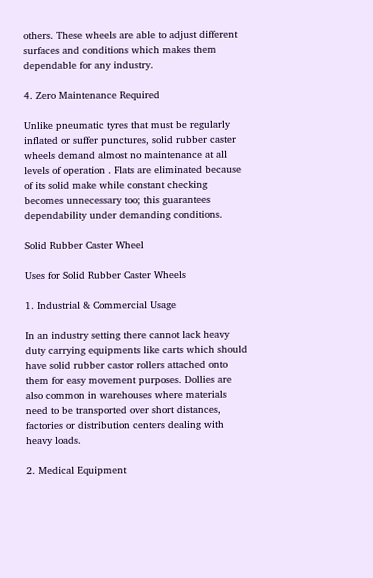others. These wheels are able to adjust different surfaces and conditions which makes them dependable for any industry.

4. Zero Maintenance Required

Unlike pneumatic tyres that must be regularly inflated or suffer punctures, solid rubber caster wheels demand almost no maintenance at all levels of operation . Flats are eliminated because of its solid make while constant checking becomes unnecessary too; this guarantees dependability under demanding conditions.

Solid Rubber Caster Wheel

Uses for Solid Rubber Caster Wheels

1. Industrial & Commercial Usage

In an industry setting there cannot lack heavy duty carrying equipments like carts which should have solid rubber castor rollers attached onto them for easy movement purposes. Dollies are also common in warehouses where materials need to be transported over short distances, factories or distribution centers dealing with heavy loads.

2. Medical Equipment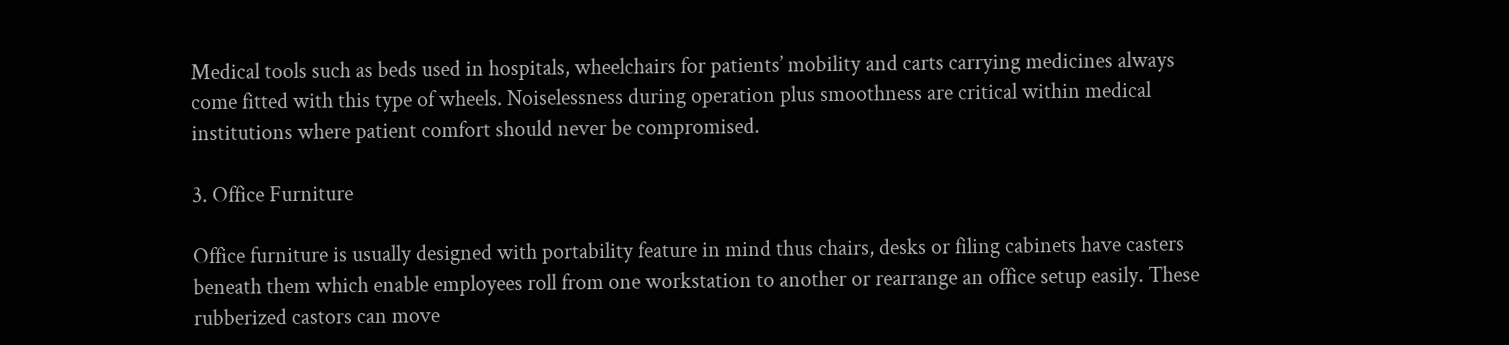Medical tools such as beds used in hospitals, wheelchairs for patients’ mobility and carts carrying medicines always come fitted with this type of wheels. Noiselessness during operation plus smoothness are critical within medical institutions where patient comfort should never be compromised.

3. Office Furniture

Office furniture is usually designed with portability feature in mind thus chairs, desks or filing cabinets have casters beneath them which enable employees roll from one workstation to another or rearrange an office setup easily. These rubberized castors can move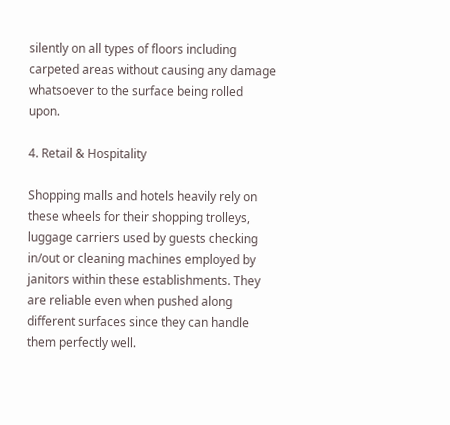silently on all types of floors including carpeted areas without causing any damage whatsoever to the surface being rolled upon.

4. Retail & Hospitality

Shopping malls and hotels heavily rely on these wheels for their shopping trolleys, luggage carriers used by guests checking in/out or cleaning machines employed by janitors within these establishments. They are reliable even when pushed along different surfaces since they can handle them perfectly well.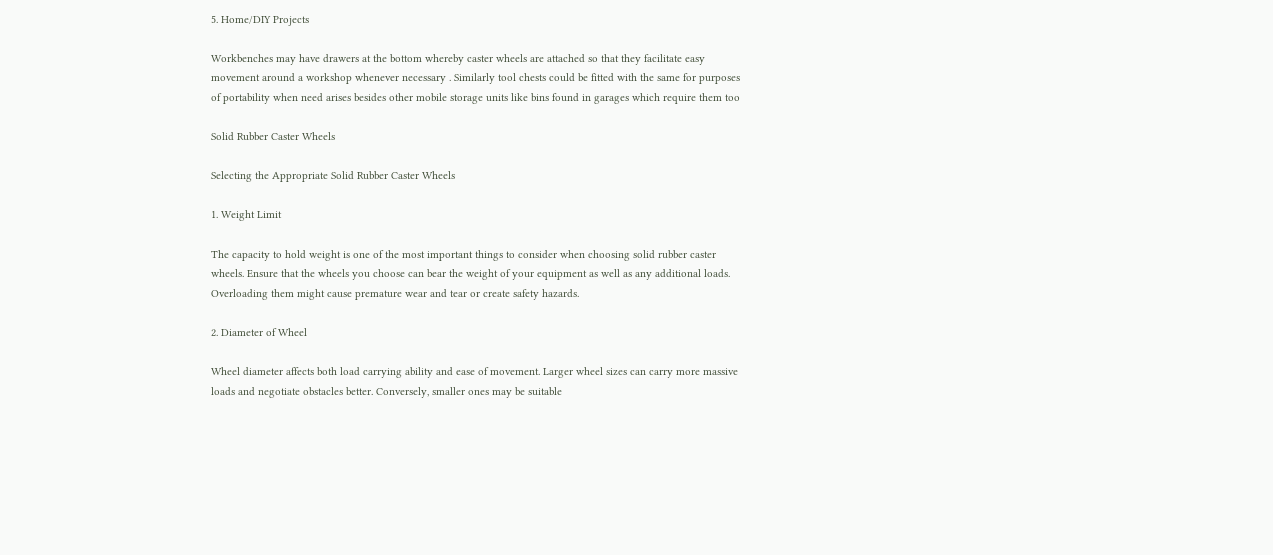5. Home/DIY Projects

Workbenches may have drawers at the bottom whereby caster wheels are attached so that they facilitate easy movement around a workshop whenever necessary . Similarly tool chests could be fitted with the same for purposes of portability when need arises besides other mobile storage units like bins found in garages which require them too

Solid Rubber Caster Wheels

Selecting the Appropriate Solid Rubber Caster Wheels

1. Weight Limit

The capacity to hold weight is one of the most important things to consider when choosing solid rubber caster wheels. Ensure that the wheels you choose can bear the weight of your equipment as well as any additional loads. Overloading them might cause premature wear and tear or create safety hazards.

2. Diameter of Wheel

Wheel diameter affects both load carrying ability and ease of movement. Larger wheel sizes can carry more massive loads and negotiate obstacles better. Conversely, smaller ones may be suitable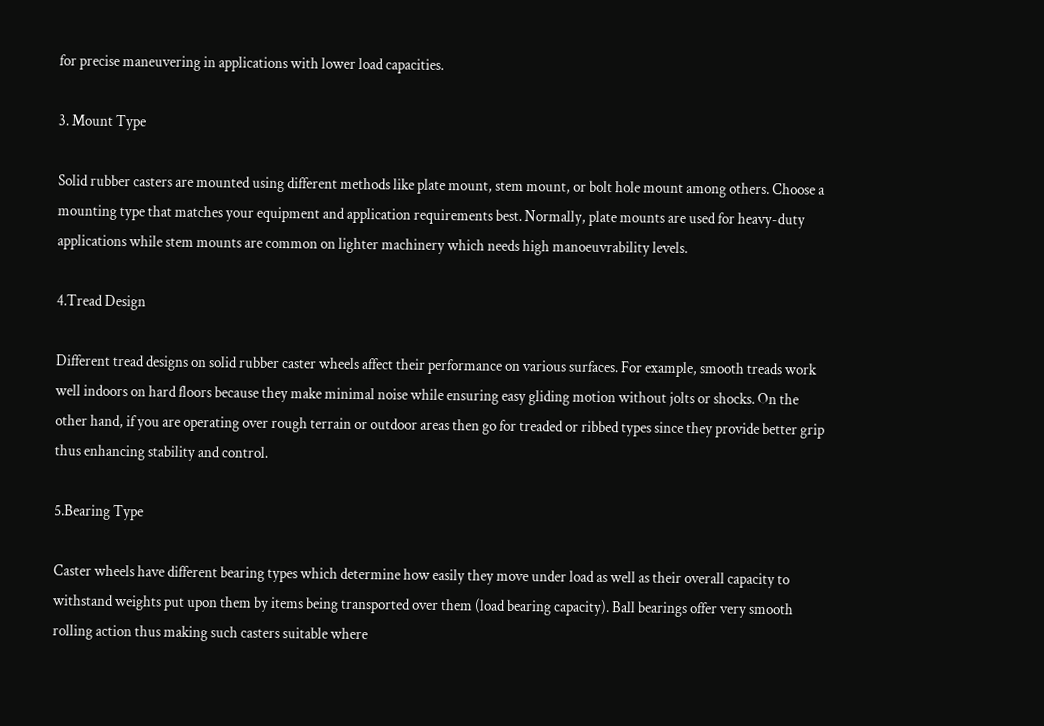for precise maneuvering in applications with lower load capacities.

3. Mount Type

Solid rubber casters are mounted using different methods like plate mount, stem mount, or bolt hole mount among others. Choose a mounting type that matches your equipment and application requirements best. Normally, plate mounts are used for heavy-duty applications while stem mounts are common on lighter machinery which needs high manoeuvrability levels.

4.Tread Design

Different tread designs on solid rubber caster wheels affect their performance on various surfaces. For example, smooth treads work well indoors on hard floors because they make minimal noise while ensuring easy gliding motion without jolts or shocks. On the other hand, if you are operating over rough terrain or outdoor areas then go for treaded or ribbed types since they provide better grip thus enhancing stability and control.

5.Bearing Type

Caster wheels have different bearing types which determine how easily they move under load as well as their overall capacity to withstand weights put upon them by items being transported over them (load bearing capacity). Ball bearings offer very smooth rolling action thus making such casters suitable where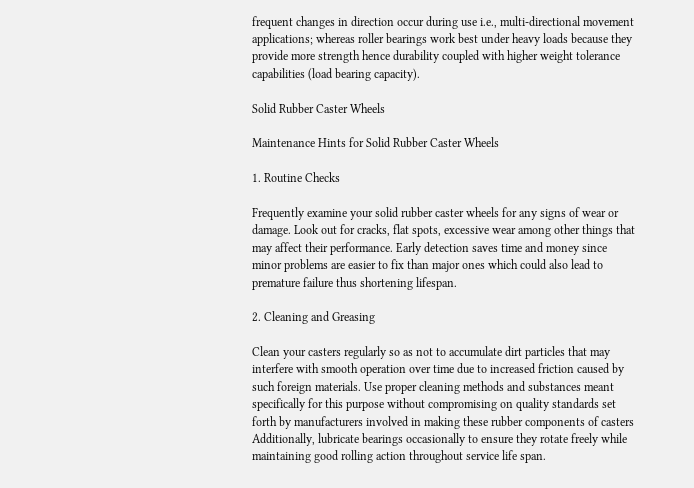frequent changes in direction occur during use i.e., multi-directional movement applications; whereas roller bearings work best under heavy loads because they provide more strength hence durability coupled with higher weight tolerance capabilities (load bearing capacity).

Solid Rubber Caster Wheels

Maintenance Hints for Solid Rubber Caster Wheels

1. Routine Checks

Frequently examine your solid rubber caster wheels for any signs of wear or damage. Look out for cracks, flat spots, excessive wear among other things that may affect their performance. Early detection saves time and money since minor problems are easier to fix than major ones which could also lead to premature failure thus shortening lifespan.

2. Cleaning and Greasing

Clean your casters regularly so as not to accumulate dirt particles that may interfere with smooth operation over time due to increased friction caused by such foreign materials. Use proper cleaning methods and substances meant specifically for this purpose without compromising on quality standards set forth by manufacturers involved in making these rubber components of casters Additionally, lubricate bearings occasionally to ensure they rotate freely while maintaining good rolling action throughout service life span.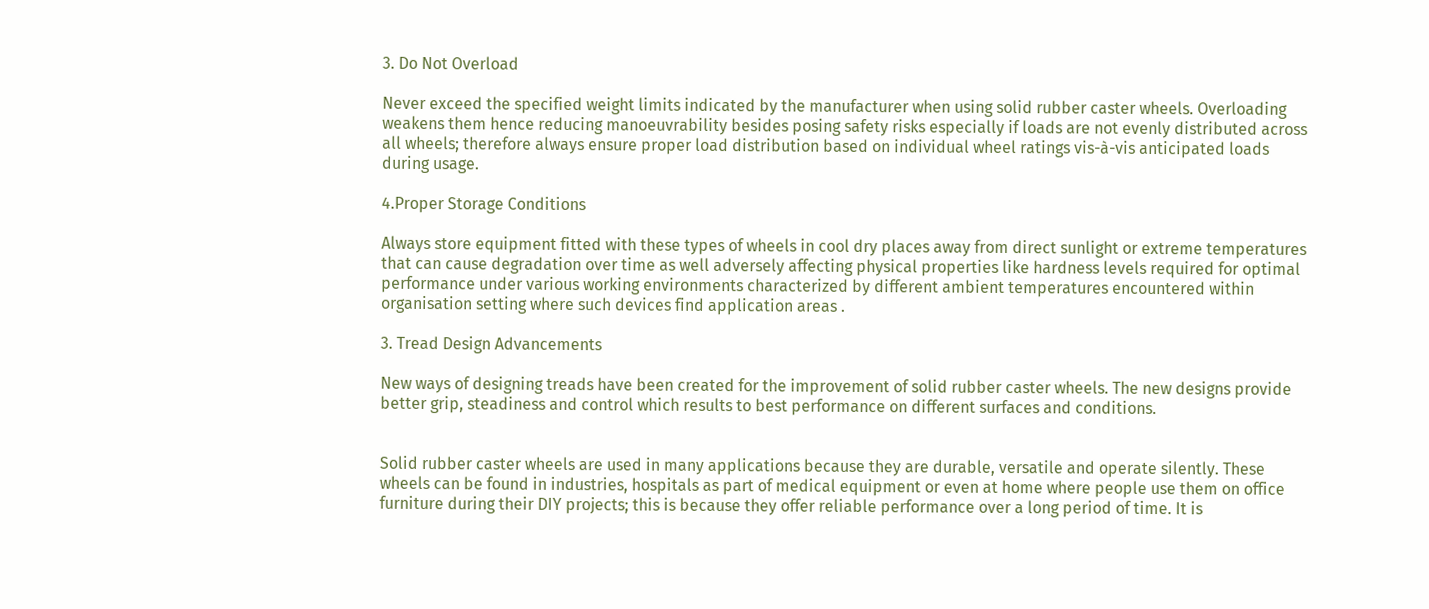3. Do Not Overload

Never exceed the specified weight limits indicated by the manufacturer when using solid rubber caster wheels. Overloading weakens them hence reducing manoeuvrability besides posing safety risks especially if loads are not evenly distributed across all wheels; therefore always ensure proper load distribution based on individual wheel ratings vis-à-vis anticipated loads during usage.

4.Proper Storage Conditions

Always store equipment fitted with these types of wheels in cool dry places away from direct sunlight or extreme temperatures that can cause degradation over time as well adversely affecting physical properties like hardness levels required for optimal performance under various working environments characterized by different ambient temperatures encountered within organisation setting where such devices find application areas .

3. Tread Design Advancements

New ways of designing treads have been created for the improvement of solid rubber caster wheels. The new designs provide better grip, steadiness and control which results to best performance on different surfaces and conditions.


Solid rubber caster wheels are used in many applications because they are durable, versatile and operate silently. These wheels can be found in industries, hospitals as part of medical equipment or even at home where people use them on office furniture during their DIY projects; this is because they offer reliable performance over a long period of time. It is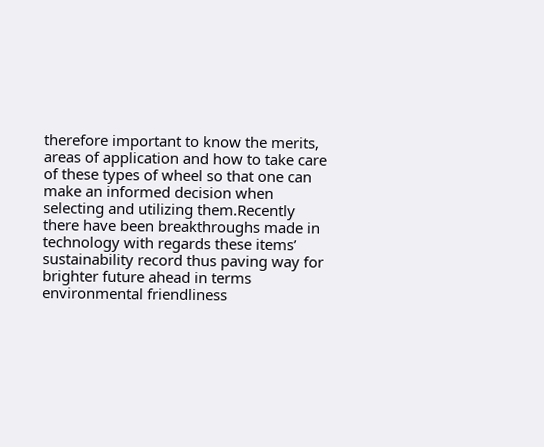therefore important to know the merits, areas of application and how to take care of these types of wheel so that one can make an informed decision when selecting and utilizing them.Recently there have been breakthroughs made in technology with regards these items’ sustainability record thus paving way for brighter future ahead in terms environmental friendliness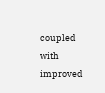coupled with improved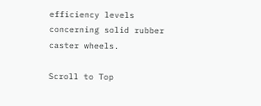efficiency levels concerning solid rubber caster wheels.

Scroll to Top